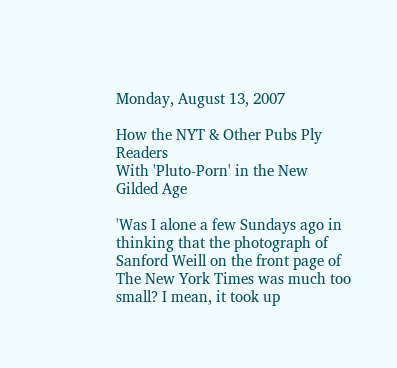Monday, August 13, 2007

How the NYT & Other Pubs Ply Readers
With 'Pluto-Porn' in the New Gilded Age

'Was I alone a few Sundays ago in thinking that the photograph of Sanford Weill on the front page of The New York Times was much too small? I mean, it took up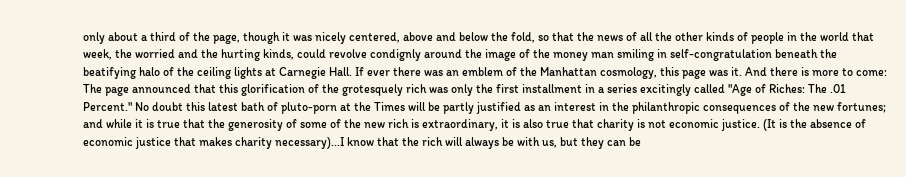only about a third of the page, though it was nicely centered, above and below the fold, so that the news of all the other kinds of people in the world that week, the worried and the hurting kinds, could revolve condignly around the image of the money man smiling in self-congratulation beneath the beatifying halo of the ceiling lights at Carnegie Hall. If ever there was an emblem of the Manhattan cosmology, this page was it. And there is more to come: The page announced that this glorification of the grotesquely rich was only the first installment in a series excitingly called "Age of Riches: The .01 Percent." No doubt this latest bath of pluto-porn at the Times will be partly justified as an interest in the philanthropic consequences of the new fortunes; and while it is true that the generosity of some of the new rich is extraordinary, it is also true that charity is not economic justice. (It is the absence of economic justice that makes charity necessary)...I know that the rich will always be with us, but they can be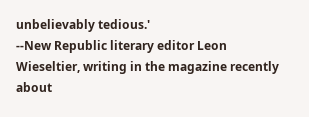unbelievably tedious.'
--New Republic literary editor Leon Wieseltier, writing in the magazine recently about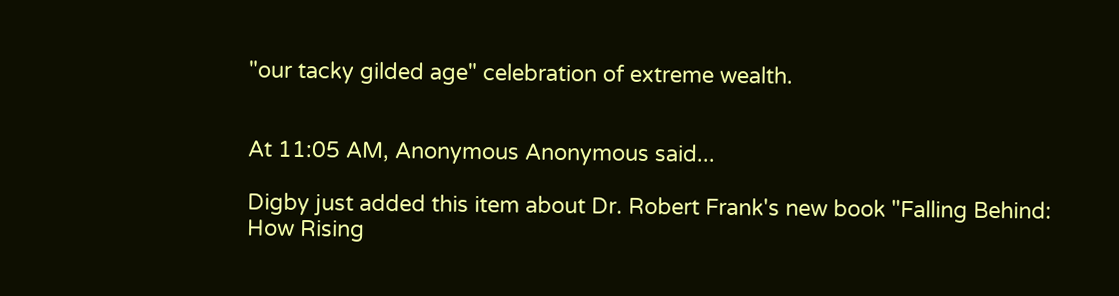"our tacky gilded age" celebration of extreme wealth.


At 11:05 AM, Anonymous Anonymous said...

Digby just added this item about Dr. Robert Frank's new book "Falling Behind: How Rising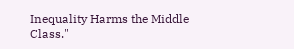Inequality Harms the Middle Class."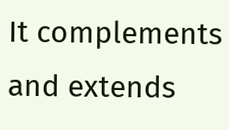It complements and extends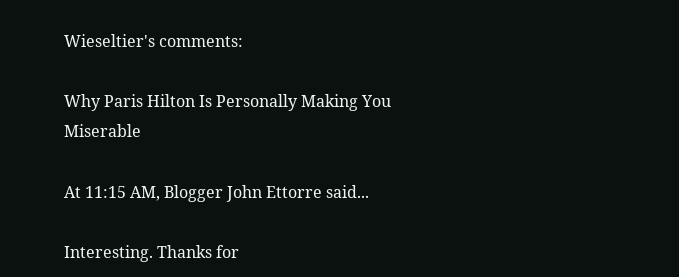Wieseltier's comments:

Why Paris Hilton Is Personally Making You Miserable

At 11:15 AM, Blogger John Ettorre said...

Interesting. Thanks for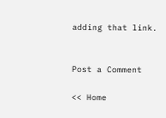adding that link.


Post a Comment

<< Home